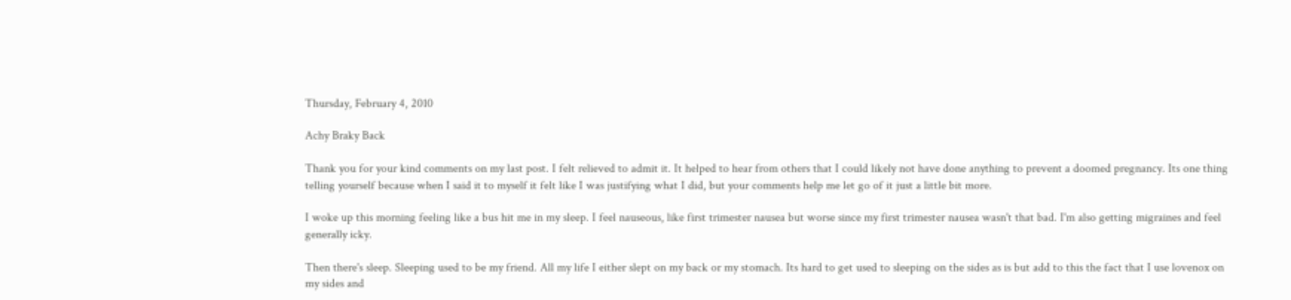Thursday, February 4, 2010

Achy Braky Back

Thank you for your kind comments on my last post. I felt relieved to admit it. It helped to hear from others that I could likely not have done anything to prevent a doomed pregnancy. Its one thing telling yourself because when I said it to myself it felt like I was justifying what I did, but your comments help me let go of it just a little bit more.

I woke up this morning feeling like a bus hit me in my sleep. I feel nauseous, like first trimester nausea but worse since my first trimester nausea wasn't that bad. I'm also getting migraines and feel generally icky.

Then there's sleep. Sleeping used to be my friend. All my life I either slept on my back or my stomach. Its hard to get used to sleeping on the sides as is but add to this the fact that I use lovenox on my sides and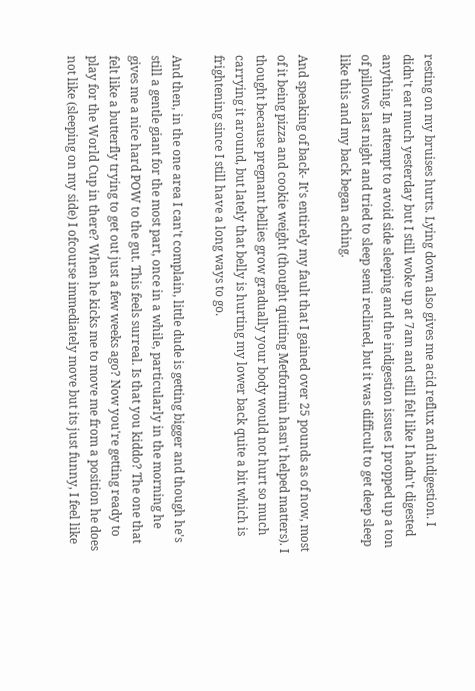resting on my bruises hurts. Lying down also gives me acid reflux and indigestion. I didn't eat much yesterday but I still woke up at 7am and still felt like I hadn't digested anything. In attempt to avoid side sleeping and the indigestion issues I propped up a ton of pillows last night and tried to sleep semi reclined, but it was difficult to get deep sleep like this and my back began aching.

And speaking of back- It's entirely my fault that I gained over 25 pounds as of now, most of it being pizza and cookie weight (thought quitting Metformin hasn't helped matters). I thought because pregnant bellies grow gradually your body would not hurt so much carrying it around, but lately that belly is hurting my lower back quite a bit which is frightening since I still have a long ways to go.

And then, in the one area I can't complain, little dude is getting bigger and though he's still a gentle giant for the most part, once in a while, particularly in the morning he gives me a nice hard POW to the gut. This feels surreal. Is that you kiddo? The one that felt like a butterfly trying to get out just a few weeks ago? Now you're getting ready to play for the World Cup in there? When he kicks me to move me from a position he does not like (sleeping on my side) I ofcourse immediately move but its just funny, I feel like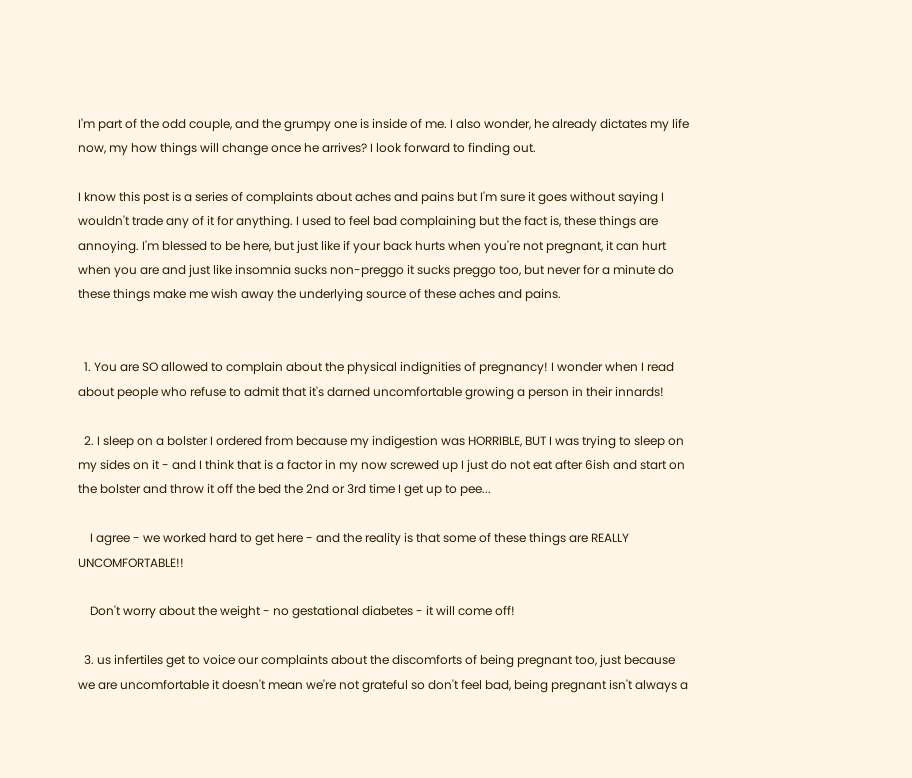I'm part of the odd couple, and the grumpy one is inside of me. I also wonder, he already dictates my life now, my how things will change once he arrives? I look forward to finding out.

I know this post is a series of complaints about aches and pains but I'm sure it goes without saying I wouldn't trade any of it for anything. I used to feel bad complaining but the fact is, these things are annoying. I'm blessed to be here, but just like if your back hurts when you're not pregnant, it can hurt when you are and just like insomnia sucks non-preggo it sucks preggo too, but never for a minute do these things make me wish away the underlying source of these aches and pains.


  1. You are SO allowed to complain about the physical indignities of pregnancy! I wonder when I read about people who refuse to admit that it's darned uncomfortable growing a person in their innards!

  2. I sleep on a bolster I ordered from because my indigestion was HORRIBLE, BUT I was trying to sleep on my sides on it - and I think that is a factor in my now screwed up I just do not eat after 6ish and start on the bolster and throw it off the bed the 2nd or 3rd time I get up to pee...

    I agree - we worked hard to get here - and the reality is that some of these things are REALLY UNCOMFORTABLE!!

    Don't worry about the weight - no gestational diabetes - it will come off!

  3. us infertiles get to voice our complaints about the discomforts of being pregnant too, just because we are uncomfortable it doesn't mean we're not grateful so don't feel bad, being pregnant isn't always a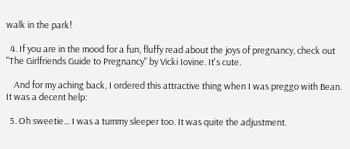walk in the park!

  4. If you are in the mood for a fun, fluffy read about the joys of pregnancy, check out "The Girlfriends Guide to Pregnancy" by Vicki Iovine. It's cute.

    And for my aching back, I ordered this attractive thing when I was preggo with Bean. It was a decent help:

  5. Oh sweetie... I was a tummy sleeper too. It was quite the adjustment.